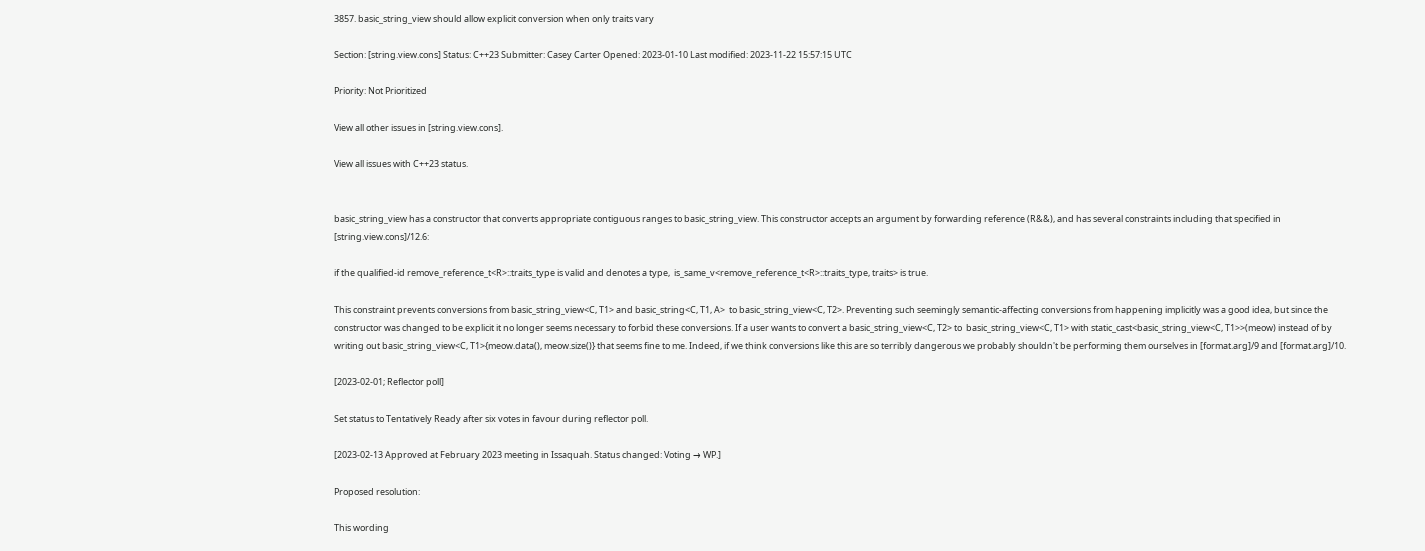3857. basic_string_view should allow explicit conversion when only traits vary

Section: [string.view.cons] Status: C++23 Submitter: Casey Carter Opened: 2023-01-10 Last modified: 2023-11-22 15:57:15 UTC

Priority: Not Prioritized

View all other issues in [string.view.cons].

View all issues with C++23 status.


basic_string_view has a constructor that converts appropriate contiguous ranges to basic_string_view. This constructor accepts an argument by forwarding reference (R&&), and has several constraints including that specified in [string.view.cons]/12.6:

if the qualified-id remove_reference_t<R>::traits_type is valid and denotes a type,  is_same_v<remove_reference_t<R>::traits_type, traits> is true.

This constraint prevents conversions from basic_string_view<C, T1> and basic_string<C, T1, A>  to basic_string_view<C, T2>. Preventing such seemingly semantic-affecting conversions from happening implicitly was a good idea, but since the constructor was changed to be explicit it no longer seems necessary to forbid these conversions. If a user wants to convert a basic_string_view<C, T2> to  basic_string_view<C, T1> with static_cast<basic_string_view<C, T1>>(meow) instead of by writing out basic_string_view<C, T1>{meow.data(), meow.size()} that seems fine to me. Indeed, if we think conversions like this are so terribly dangerous we probably shouldn't be performing them ourselves in [format.arg]/9 and [format.arg]/10.

[2023-02-01; Reflector poll]

Set status to Tentatively Ready after six votes in favour during reflector poll.

[2023-02-13 Approved at February 2023 meeting in Issaquah. Status changed: Voting → WP.]

Proposed resolution:

This wording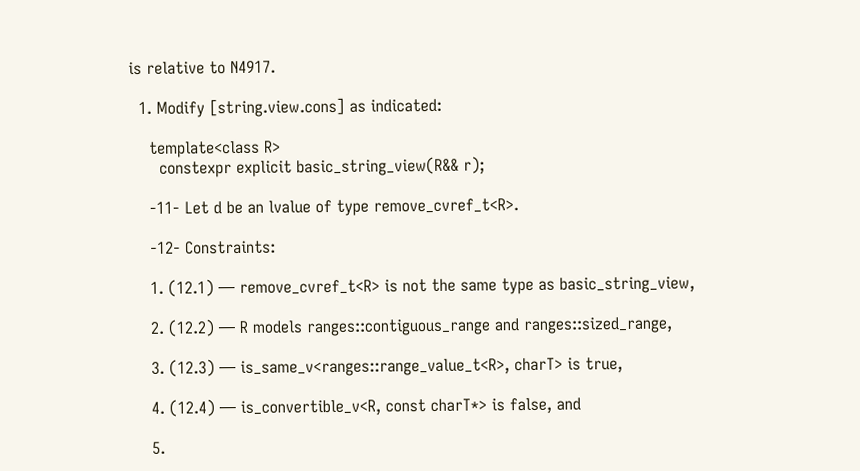is relative to N4917.

  1. Modify [string.view.cons] as indicated:

    template<class R>
      constexpr explicit basic_string_view(R&& r);

    -11- Let d be an lvalue of type remove_cvref_t<R>.

    -12- Constraints:

    1. (12.1) — remove_cvref_t<R> is not the same type as basic_string_view,

    2. (12.2) — R models ranges::contiguous_range and ranges::sized_range,

    3. (12.3) — is_same_v<ranges::range_value_t<R>, charT> is true,

    4. (12.4) — is_convertible_v<R, const charT*> is false, and

    5.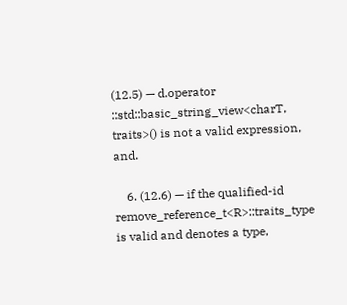(12.5) — d.operator ::std::basic_string_view<charT, traits>() is not a valid expression, and.

    6. (12.6) — if the qualified-id remove_reference_t<R>::traits_type is valid and denotes a type,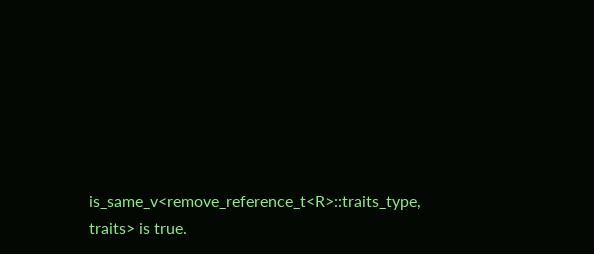is_same_v<remove_reference_t<R>::traits_type, traits> is true.